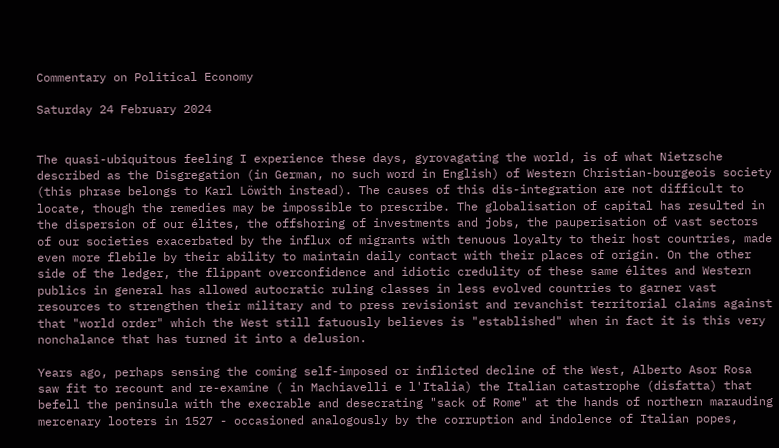Commentary on Political Economy

Saturday 24 February 2024


The quasi-ubiquitous feeling I experience these days, gyrovagating the world, is of what Nietzsche described as the Disgregation (in German, no such word in English) of Western Christian-bourgeois society (this phrase belongs to Karl Löwith instead). The causes of this dis-integration are not difficult to locate, though the remedies may be impossible to prescribe. The globalisation of capital has resulted in the dispersion of our élites, the offshoring of investments and jobs, the pauperisation of vast sectors of our societies exacerbated by the influx of migrants with tenuous loyalty to their host countries, made even more flebile by their ability to maintain daily contact with their places of origin. On the other side of the ledger, the flippant overconfidence and idiotic credulity of these same élites and Western publics in general has allowed autocratic ruling classes in less evolved countries to garner vast resources to strengthen their military and to press revisionist and revanchist territorial claims against that "world order" which the West still fatuously believes is "established" when in fact it is this very nonchalance that has turned it into a delusion.

Years ago, perhaps sensing the coming self-imposed or inflicted decline of the West, Alberto Asor Rosa saw fit to recount and re-examine ( in Machiavelli e l'Italia) the Italian catastrophe (disfatta) that befell the peninsula with the execrable and desecrating "sack of Rome" at the hands of northern marauding mercenary looters in 1527 - occasioned analogously by the corruption and indolence of Italian popes,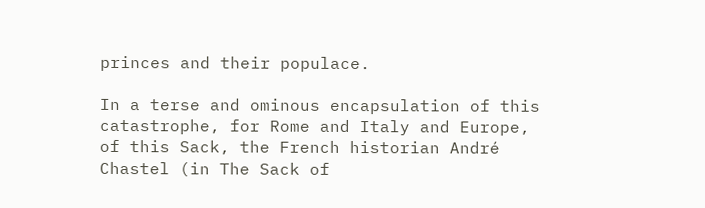princes and their populace.

In a terse and ominous encapsulation of this catastrophe, for Rome and Italy and Europe, of this Sack, the French historian André Chastel (in The Sack of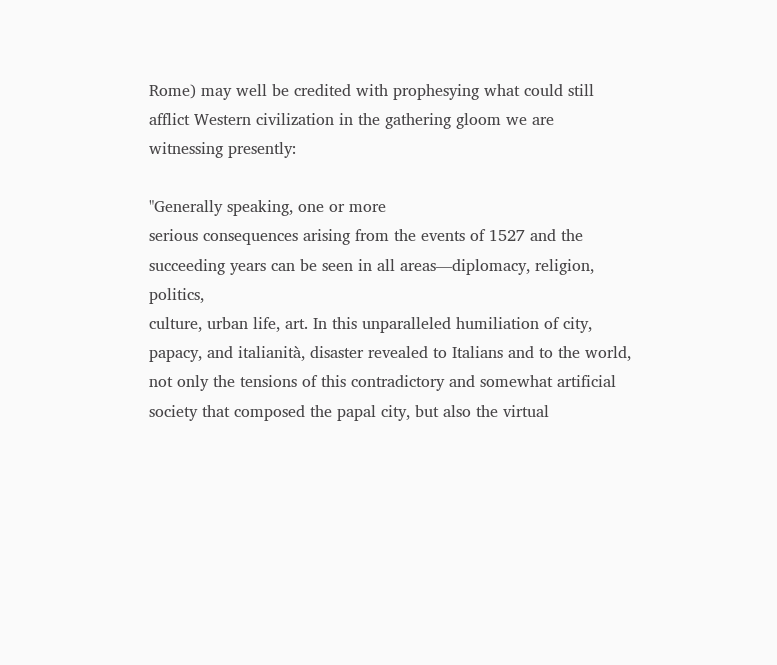Rome) may well be credited with prophesying what could still afflict Western civilization in the gathering gloom we are witnessing presently:

"Generally speaking, one or more
serious consequences arising from the events of 1527 and the succeeding years can be seen in all areas—diplomacy, religion, politics,
culture, urban life, art. In this unparalleled humiliation of city,
papacy, and italianità, disaster revealed to Italians and to the world,
not only the tensions of this contradictory and somewhat artificial
society that composed the papal city, but also the virtual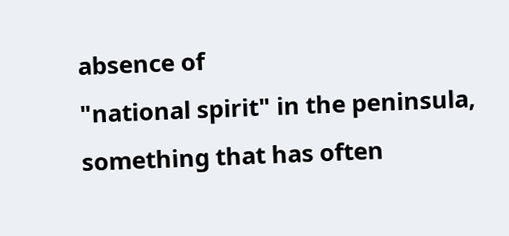absence of
"national spirit" in the peninsula, something that has often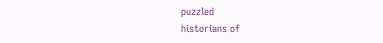puzzled
historians of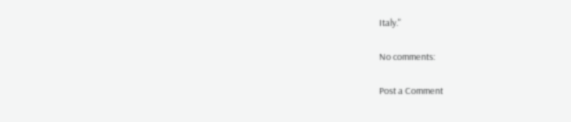Italy."

No comments:

Post a Comment